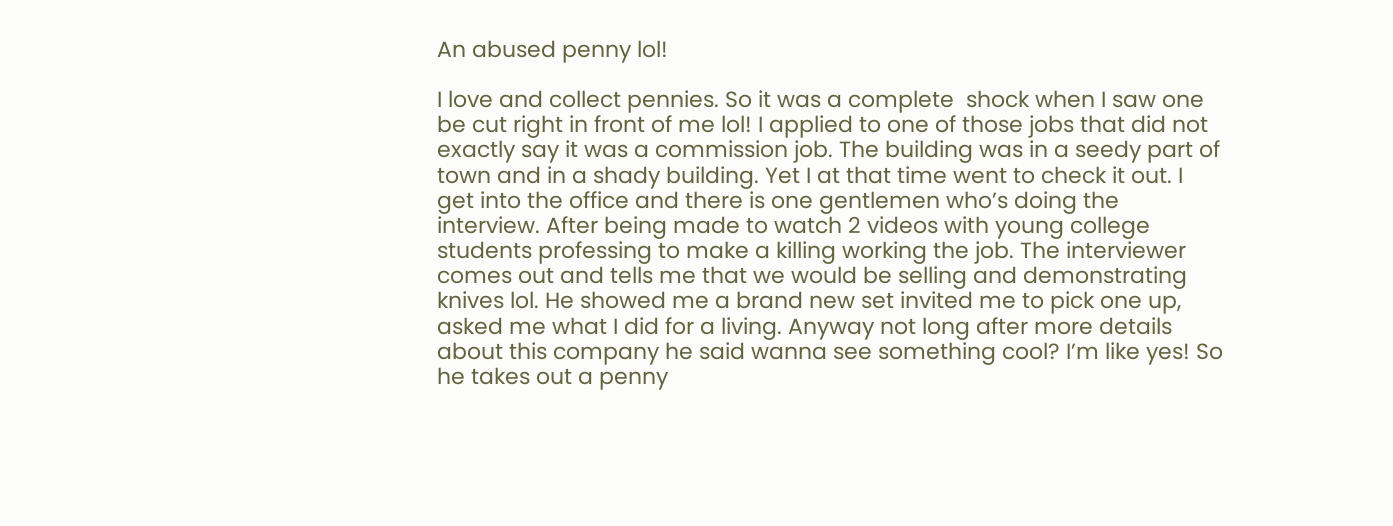An abused penny lol!

I love and collect pennies. So it was a complete  shock when I saw one be cut right in front of me lol! I applied to one of those jobs that did not exactly say it was a commission job. The building was in a seedy part of town and in a shady building. Yet I at that time went to check it out. I get into the office and there is one gentlemen who’s doing the interview. After being made to watch 2 videos with young college students professing to make a killing working the job. The interviewer comes out and tells me that we would be selling and demonstrating knives lol. He showed me a brand new set invited me to pick one up, asked me what I did for a living. Anyway not long after more details about this company he said wanna see something cool? I’m like yes! So he takes out a penny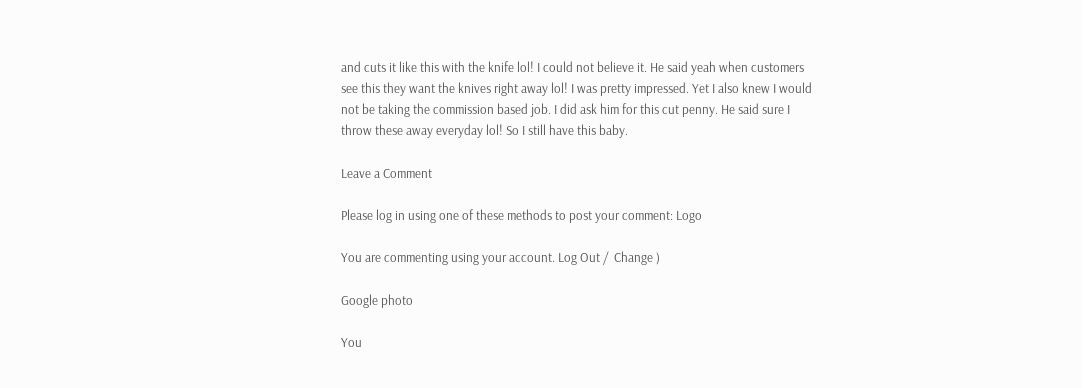and cuts it like this with the knife lol! I could not believe it. He said yeah when customers see this they want the knives right away lol! I was pretty impressed. Yet I also knew I would not be taking the commission based job. I did ask him for this cut penny. He said sure I throw these away everyday lol! So I still have this baby.

Leave a Comment

Please log in using one of these methods to post your comment: Logo

You are commenting using your account. Log Out /  Change )

Google photo

You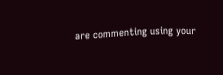are commenting using your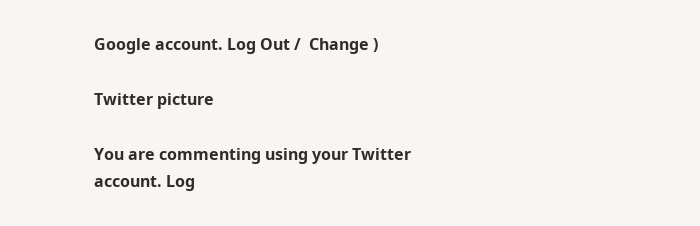Google account. Log Out /  Change )

Twitter picture

You are commenting using your Twitter account. Log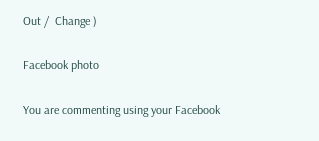Out /  Change )

Facebook photo

You are commenting using your Facebook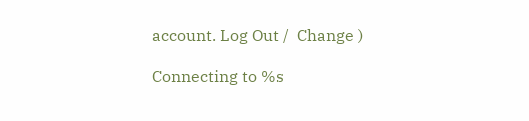account. Log Out /  Change )

Connecting to %s